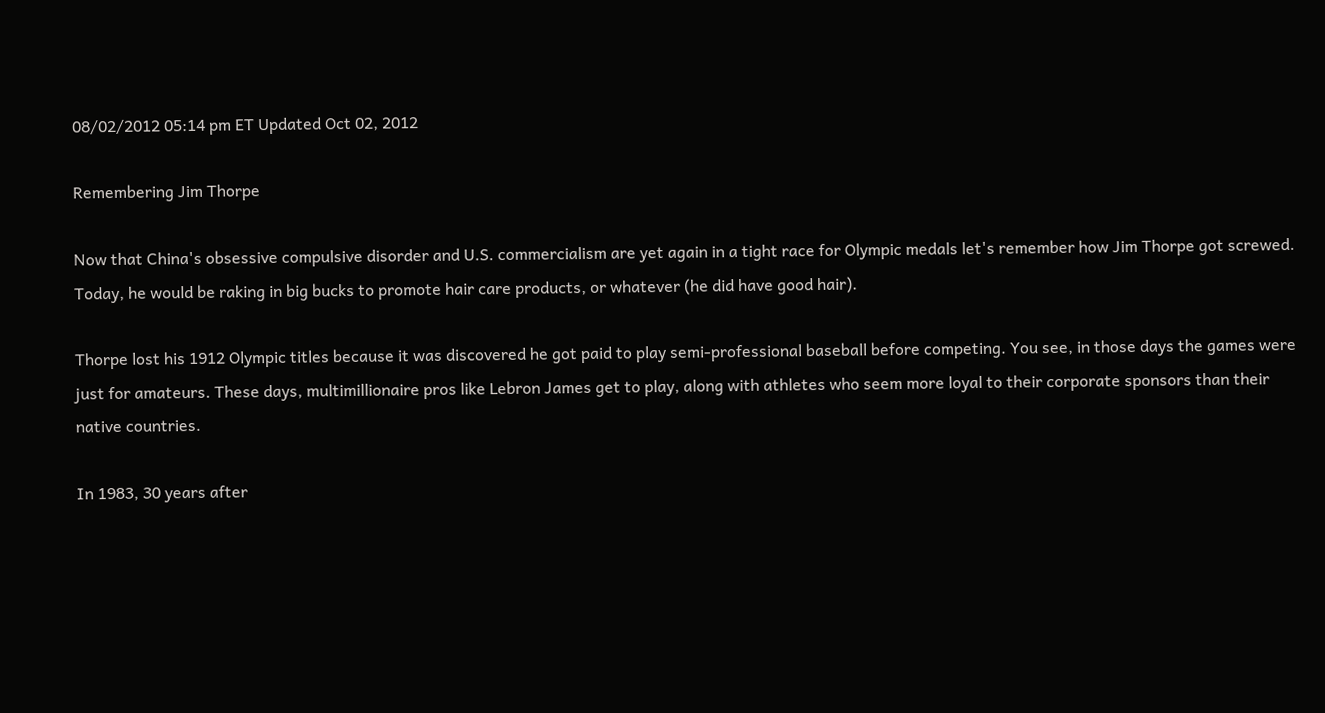08/02/2012 05:14 pm ET Updated Oct 02, 2012

Remembering Jim Thorpe

Now that China's obsessive compulsive disorder and U.S. commercialism are yet again in a tight race for Olympic medals let's remember how Jim Thorpe got screwed. Today, he would be raking in big bucks to promote hair care products, or whatever (he did have good hair).

Thorpe lost his 1912 Olympic titles because it was discovered he got paid to play semi-professional baseball before competing. You see, in those days the games were just for amateurs. These days, multimillionaire pros like Lebron James get to play, along with athletes who seem more loyal to their corporate sponsors than their native countries.

In 1983, 30 years after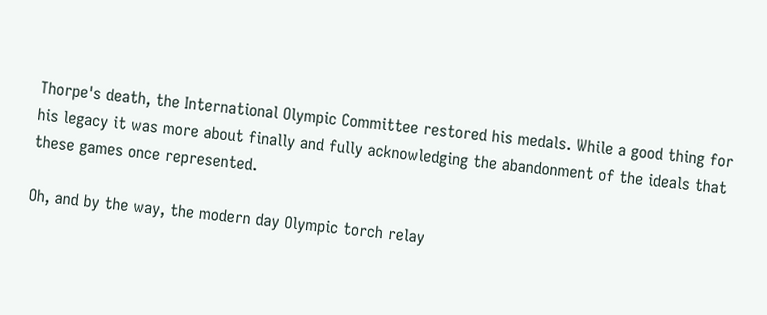Thorpe's death, the International Olympic Committee restored his medals. While a good thing for his legacy it was more about finally and fully acknowledging the abandonment of the ideals that these games once represented.

Oh, and by the way, the modern day Olympic torch relay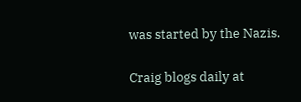was started by the Nazis.

Craig blogs daily at